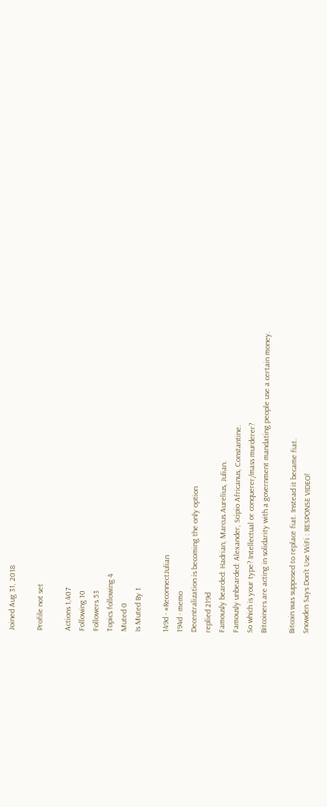Joined Aug 31, 2018

Profile not set

Actions 1,407
Following 10
Followers 53
Topics following 4
Muted 0
Is Muted By 1

149d · #ReconnectJulian
194d · memo
Decentralization is becoming the only option
replied 219d
Famously bearded: Hadrian, Marcus Aurelius, Julian.
Famously unbearded: Alexander, Scipio Africanus, Constantine.
So which is your type? Intellectual or conquerer/mass murderer?
Bitcoiners are acting in solidarity with a government mandating people use a certain money.

Bitcoin was supposed to replace fiat. Instead it became fiat.
Snowden Says Don’t Use WiFi : RESPONSE VIDEO!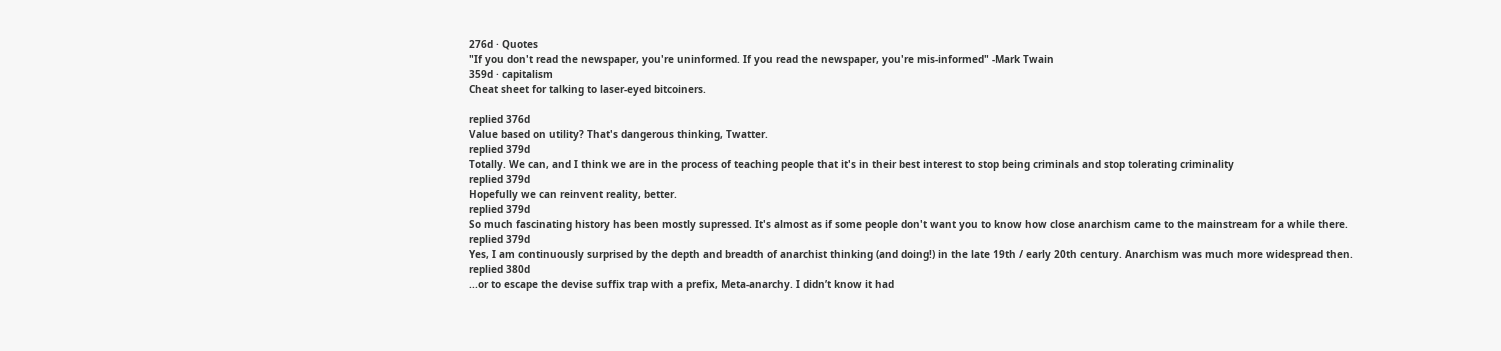276d · Quotes
"If you don't read the newspaper, you're uninformed. If you read the newspaper, you're mis-informed" -Mark Twain
359d · capitalism
Cheat sheet for talking to laser-eyed bitcoiners.

replied 376d
Value based on utility? That's dangerous thinking, Twatter.
replied 379d
Totally. We can, and I think we are in the process of teaching people that it's in their best interest to stop being criminals and stop tolerating criminality
replied 379d
Hopefully we can reinvent reality, better.
replied 379d
So much fascinating history has been mostly supressed. It's almost as if some people don't want you to know how close anarchism came to the mainstream for a while there.
replied 379d
Yes, I am continuously surprised by the depth and breadth of anarchist thinking (and doing!) in the late 19th / early 20th century. Anarchism was much more widespread then.
replied 380d
...or to escape the devise suffix trap with a prefix, Meta-anarchy. I didn’t know it had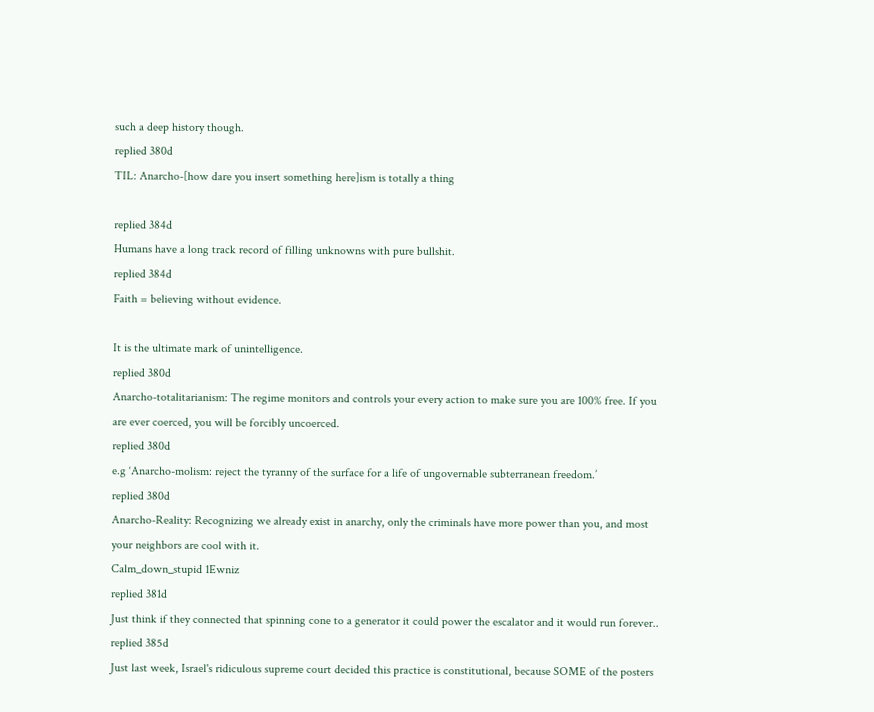such a deep history though.
replied 380d
TIL: Anarcho-[how dare you insert something here]ism is totally a thing

replied 384d
Humans have a long track record of filling unknowns with pure bullshit.
replied 384d
Faith = believing without evidence.

It is the ultimate mark of unintelligence.
replied 380d
Anarcho-totalitarianism: The regime monitors and controls your every action to make sure you are 100% free. If you are ever coerced, you will be forcibly uncoerced.
replied 380d
e.g ‘Anarcho-molism: reject the tyranny of the surface for a life of ungovernable subterranean freedom.’
replied 380d
Anarcho-Reality: Recognizing we already exist in anarchy, only the criminals have more power than you, and most your neighbors are cool with it.
Calm_down_stupid 1Ewniz
replied 381d
Just think if they connected that spinning cone to a generator it could power the escalator and it would run forever..
replied 385d
Just last week, Israel's ridiculous supreme court decided this practice is constitutional, because SOME of the posters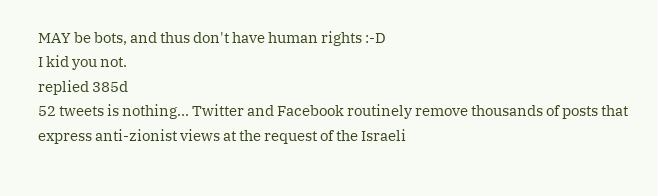MAY be bots, and thus don't have human rights :-D
I kid you not.
replied 385d
52 tweets is nothing... Twitter and Facebook routinely remove thousands of posts that express anti-zionist views at the request of the Israeli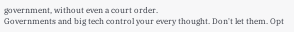government, without even a court order.
Governments and big tech control your every thought. Don't let them. Opt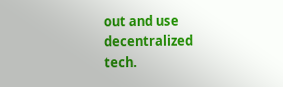out and use decentralized tech.